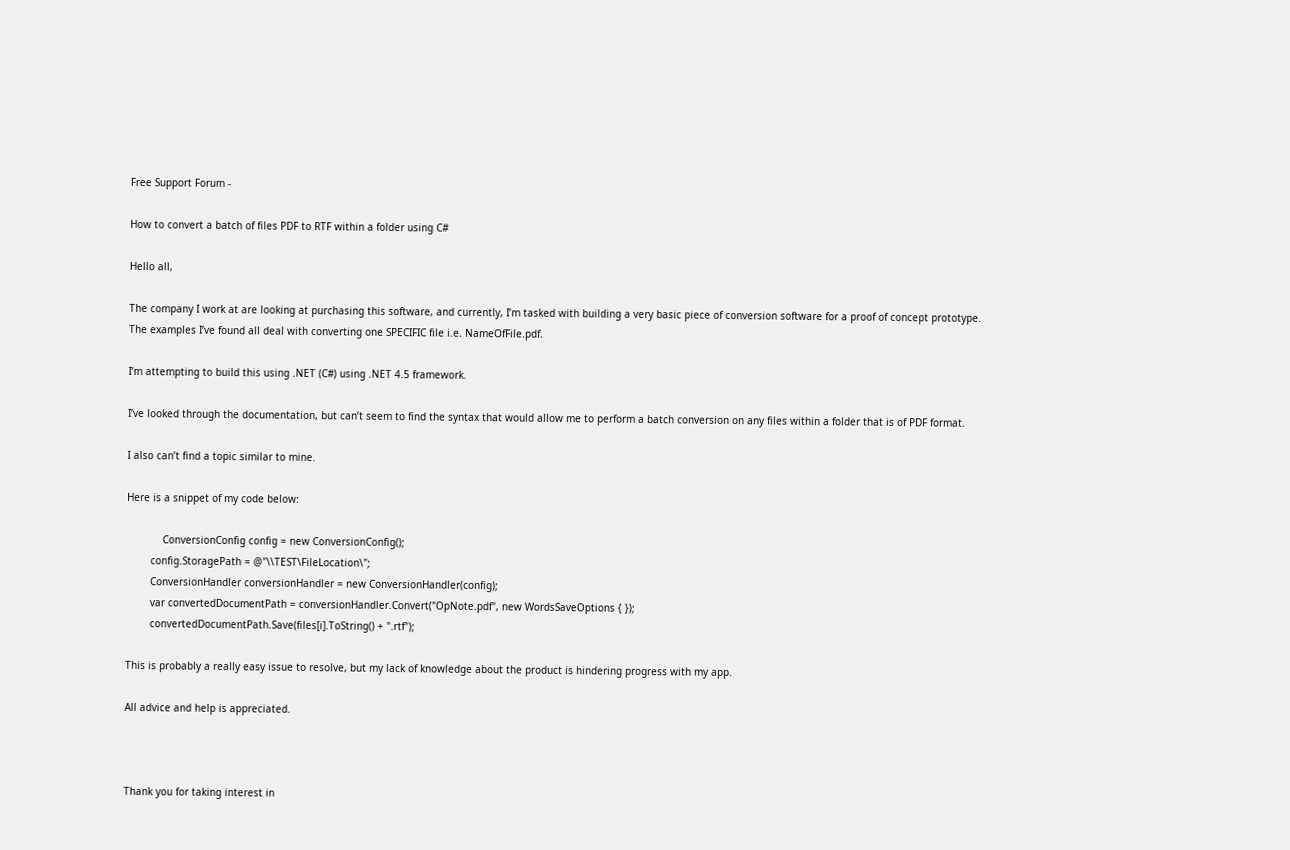Free Support Forum -

How to convert a batch of files PDF to RTF within a folder using C#

Hello all,

The company I work at are looking at purchasing this software, and currently, I’m tasked with building a very basic piece of conversion software for a proof of concept prototype. The examples I’ve found all deal with converting one SPECIFIC file i.e. NameOfFile.pdf.

I’m attempting to build this using .NET (C#) using .NET 4.5 framework.

I’ve looked through the documentation, but can’t seem to find the syntax that would allow me to perform a batch conversion on any files within a folder that is of PDF format.

I also can’t find a topic similar to mine.

Here is a snippet of my code below:

            ConversionConfig config = new ConversionConfig();
        config.StoragePath = @"\\TEST\FileLocation\";
        ConversionHandler conversionHandler = new ConversionHandler(config);
        var convertedDocumentPath = conversionHandler.Convert("OpNote.pdf", new WordsSaveOptions { });
        convertedDocumentPath.Save(files[i].ToString() + ".rtf");

This is probably a really easy issue to resolve, but my lack of knowledge about the product is hindering progress with my app.

All advice and help is appreciated.



Thank you for taking interest in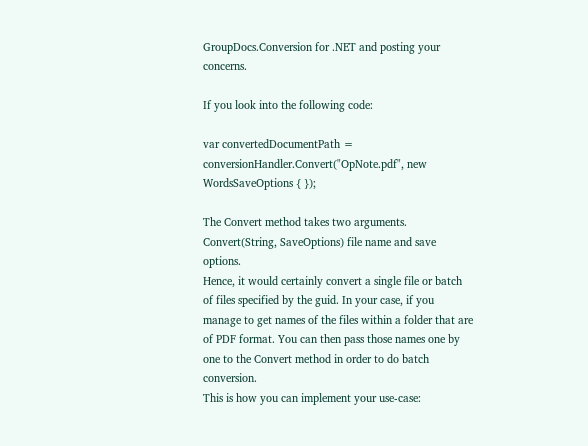GroupDocs.Conversion for .NET and posting your concerns.

If you look into the following code:

var convertedDocumentPath = conversionHandler.Convert("OpNote.pdf", new WordsSaveOptions { });

The Convert method takes two arguments. Convert(String, SaveOptions) file name and save options.
Hence, it would certainly convert a single file or batch of files specified by the guid. In your case, if you manage to get names of the files within a folder that are of PDF format. You can then pass those names one by one to the Convert method in order to do batch conversion.
This is how you can implement your use-case: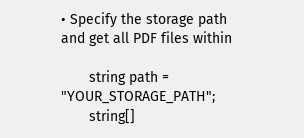• Specify the storage path and get all PDF files within

       string path = "YOUR_STORAGE_PATH";
       string[]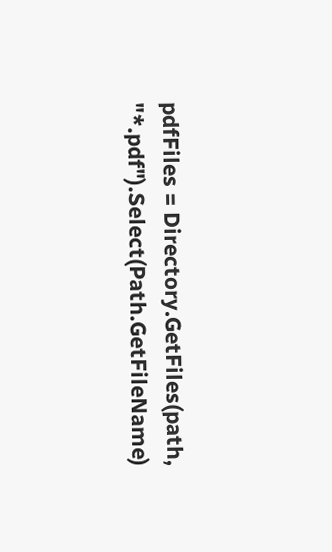pdfFiles = Directory.GetFiles(path, "*.pdf").Select(Path.GetFileName)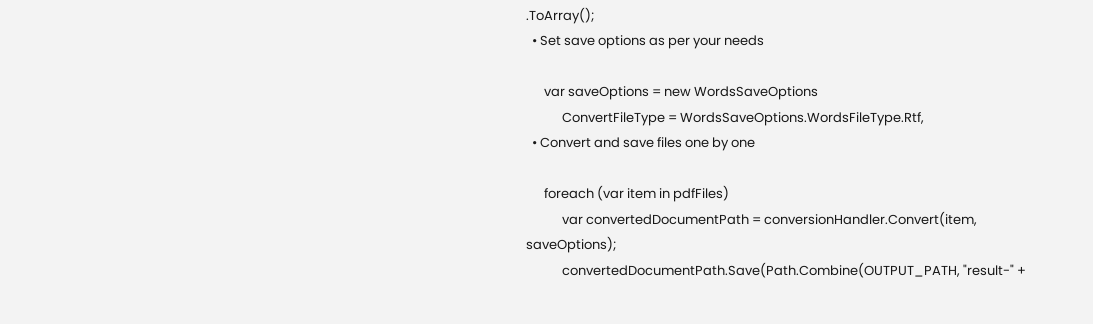.ToArray();
  • Set save options as per your needs

      var saveOptions = new WordsSaveOptions
            ConvertFileType = WordsSaveOptions.WordsFileType.Rtf,
  • Convert and save files one by one

      foreach (var item in pdfFiles)
            var convertedDocumentPath = conversionHandler.Convert(item, saveOptions);
            convertedDocumentPath.Save(Path.Combine(OUTPUT_PATH, "result-" +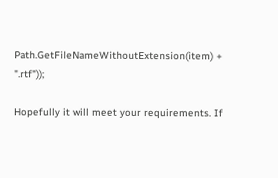Path.GetFileNameWithoutExtension(item) + ".rtf"));

Hopefully it will meet your requirements. If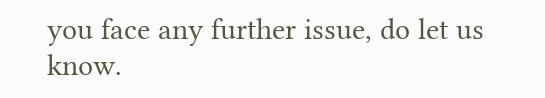you face any further issue, do let us know.